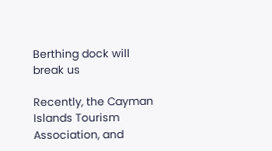Berthing dock will break us

Recently, the Cayman Islands Tourism Association, and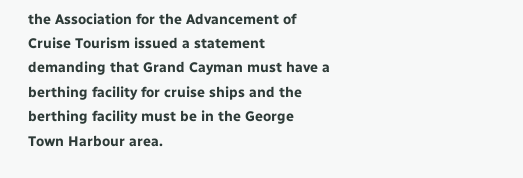the Association for the Advancement of Cruise Tourism issued a statement demanding that Grand Cayman must have a berthing facility for cruise ships and the berthing facility must be in the George Town Harbour area.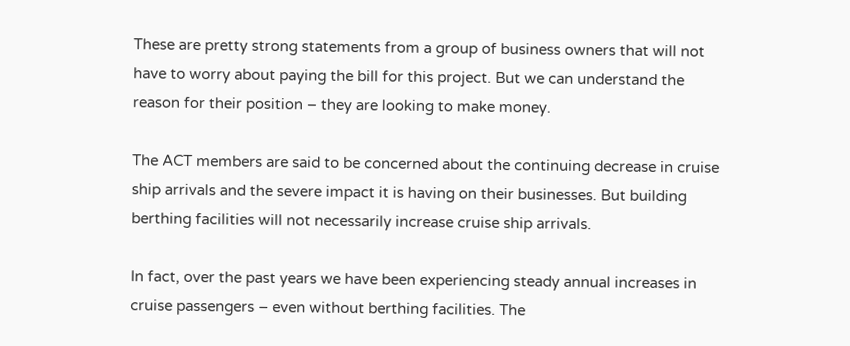These are pretty strong statements from a group of business owners that will not have to worry about paying the bill for this project. But we can understand the reason for their position – they are looking to make money.

The ACT members are said to be concerned about the continuing decrease in cruise ship arrivals and the severe impact it is having on their businesses. But building berthing facilities will not necessarily increase cruise ship arrivals.

In fact, over the past years we have been experiencing steady annual increases in cruise passengers – even without berthing facilities. The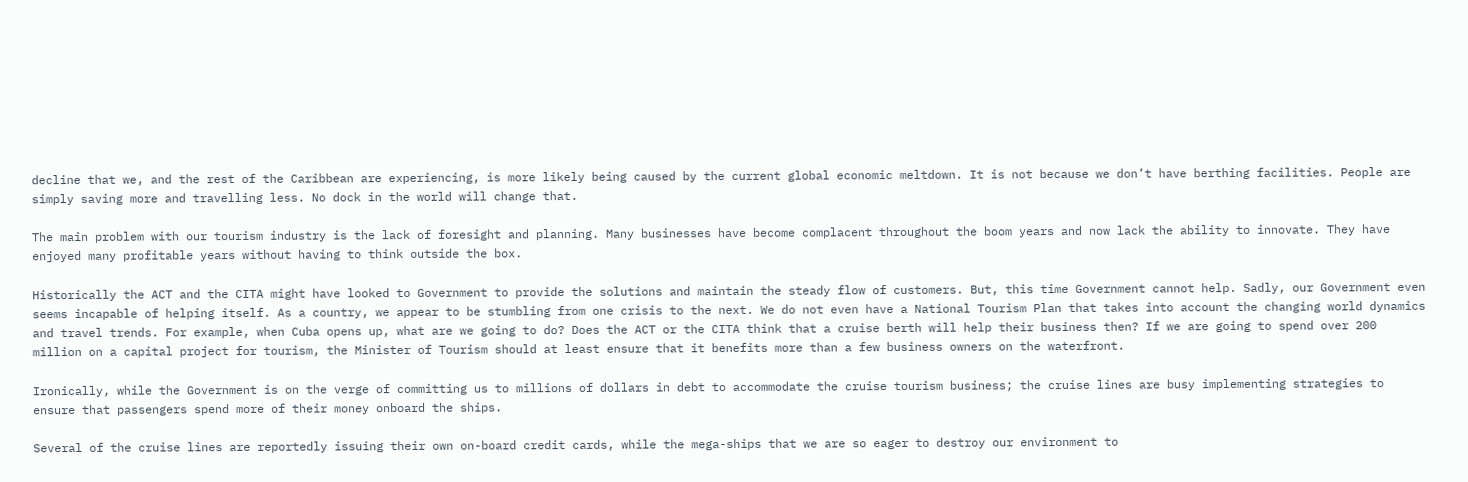decline that we, and the rest of the Caribbean are experiencing, is more likely being caused by the current global economic meltdown. It is not because we don’t have berthing facilities. People are simply saving more and travelling less. No dock in the world will change that.

The main problem with our tourism industry is the lack of foresight and planning. Many businesses have become complacent throughout the boom years and now lack the ability to innovate. They have enjoyed many profitable years without having to think outside the box.

Historically the ACT and the CITA might have looked to Government to provide the solutions and maintain the steady flow of customers. But, this time Government cannot help. Sadly, our Government even seems incapable of helping itself. As a country, we appear to be stumbling from one crisis to the next. We do not even have a National Tourism Plan that takes into account the changing world dynamics and travel trends. For example, when Cuba opens up, what are we going to do? Does the ACT or the CITA think that a cruise berth will help their business then? If we are going to spend over 200 million on a capital project for tourism, the Minister of Tourism should at least ensure that it benefits more than a few business owners on the waterfront.

Ironically, while the Government is on the verge of committing us to millions of dollars in debt to accommodate the cruise tourism business; the cruise lines are busy implementing strategies to ensure that passengers spend more of their money onboard the ships.

Several of the cruise lines are reportedly issuing their own on-board credit cards, while the mega-ships that we are so eager to destroy our environment to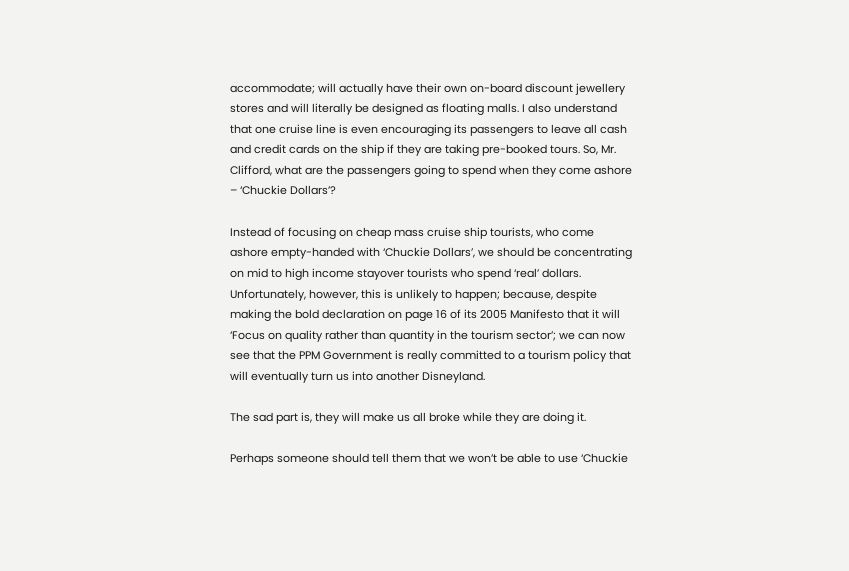accommodate; will actually have their own on-board discount jewellery stores and will literally be designed as floating malls. I also understand that one cruise line is even encouraging its passengers to leave all cash and credit cards on the ship if they are taking pre-booked tours. So, Mr. Clifford, what are the passengers going to spend when they come ashore – ‘Chuckie Dollars’?

Instead of focusing on cheap mass cruise ship tourists, who come ashore empty-handed with ‘Chuckie Dollars’, we should be concentrating on mid to high income stayover tourists who spend ‘real’ dollars. Unfortunately, however, this is unlikely to happen; because, despite making the bold declaration on page 16 of its 2005 Manifesto that it will ‘Focus on quality rather than quantity in the tourism sector’; we can now see that the PPM Government is really committed to a tourism policy that will eventually turn us into another Disneyland.

The sad part is, they will make us all broke while they are doing it.

Perhaps someone should tell them that we won’t be able to use ‘Chuckie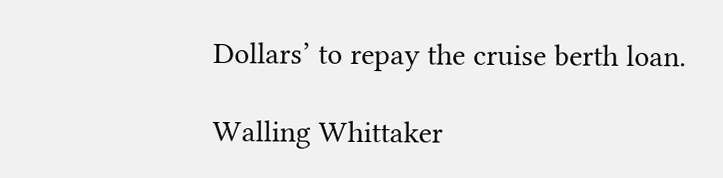Dollars’ to repay the cruise berth loan.

Walling Whittaker